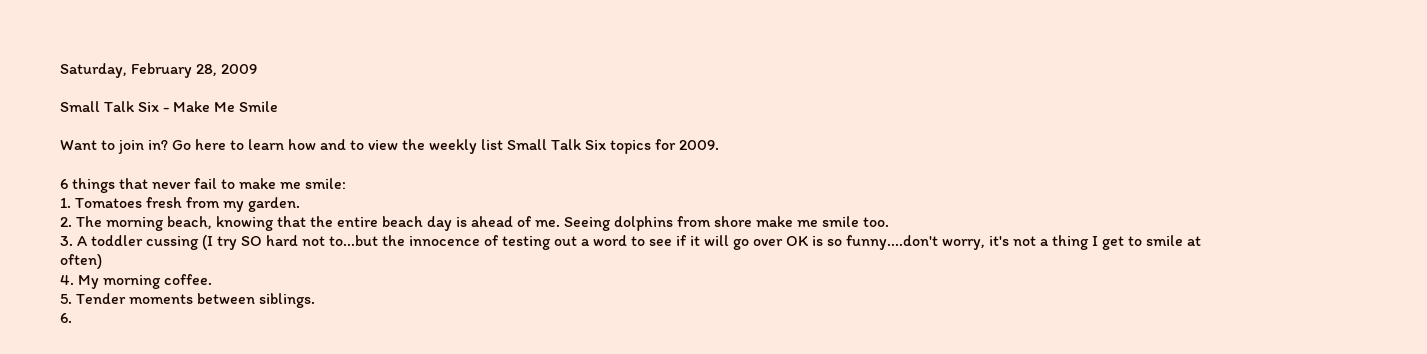Saturday, February 28, 2009

Small Talk Six - Make Me Smile

Want to join in? Go here to learn how and to view the weekly list Small Talk Six topics for 2009.

6 things that never fail to make me smile:
1. Tomatoes fresh from my garden.
2. The morning beach, knowing that the entire beach day is ahead of me. Seeing dolphins from shore make me smile too.
3. A toddler cussing (I try SO hard not to...but the innocence of testing out a word to see if it will go over OK is so funny....don't worry, it's not a thing I get to smile at often)
4. My morning coffee.
5. Tender moments between siblings.
6.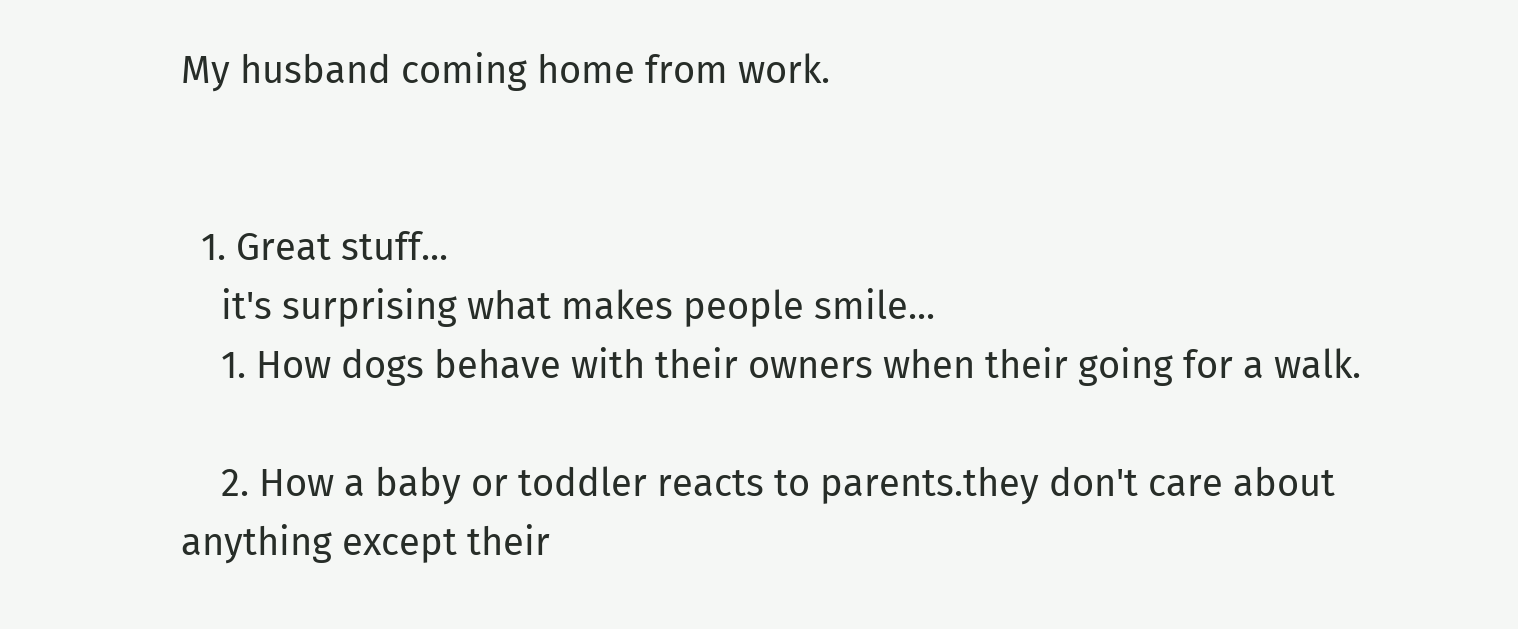My husband coming home from work.


  1. Great stuff...
    it's surprising what makes people smile...
    1. How dogs behave with their owners when their going for a walk.

    2. How a baby or toddler reacts to parents.they don't care about anything except their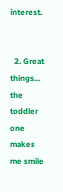interest.


  2. Great things... the toddler one makes me smile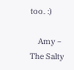too. :)

    Amy ~ The Salty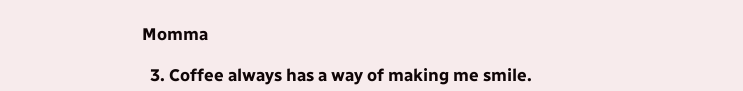Momma

  3. Coffee always has a way of making me smile.